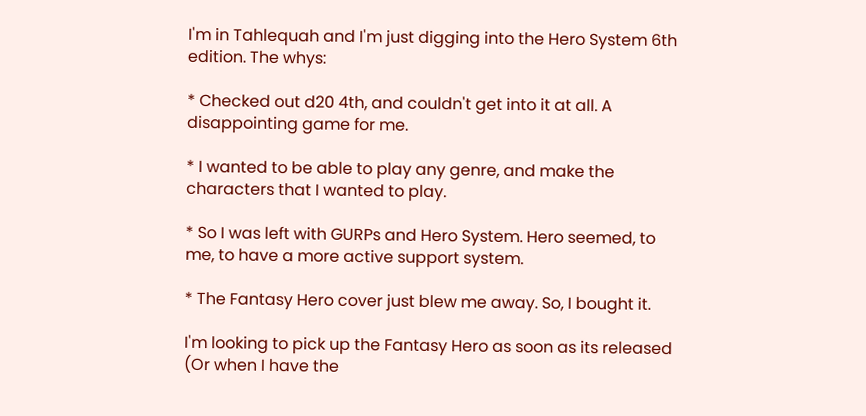I'm in Tahlequah and I'm just digging into the Hero System 6th edition. The whys:

* Checked out d20 4th, and couldn't get into it at all. A disappointing game for me.

* I wanted to be able to play any genre, and make the characters that I wanted to play.

* So I was left with GURPs and Hero System. Hero seemed, to me, to have a more active support system.

* The Fantasy Hero cover just blew me away. So, I bought it.

I'm looking to pick up the Fantasy Hero as soon as its released (Or when I have the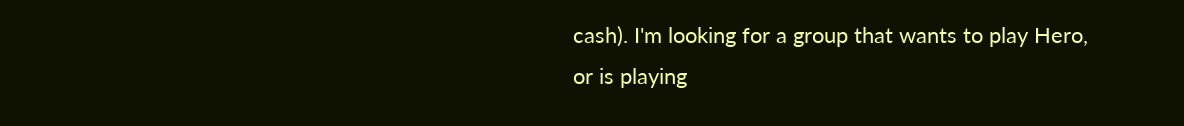cash). I'm looking for a group that wants to play Hero, or is playing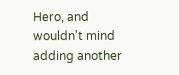Hero, and wouldn't mind adding another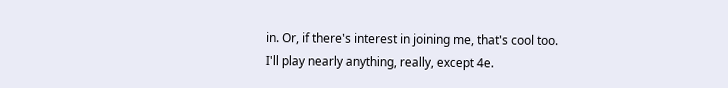in. Or, if there's interest in joining me, that's cool too. I'll play nearly anything, really, except 4e.